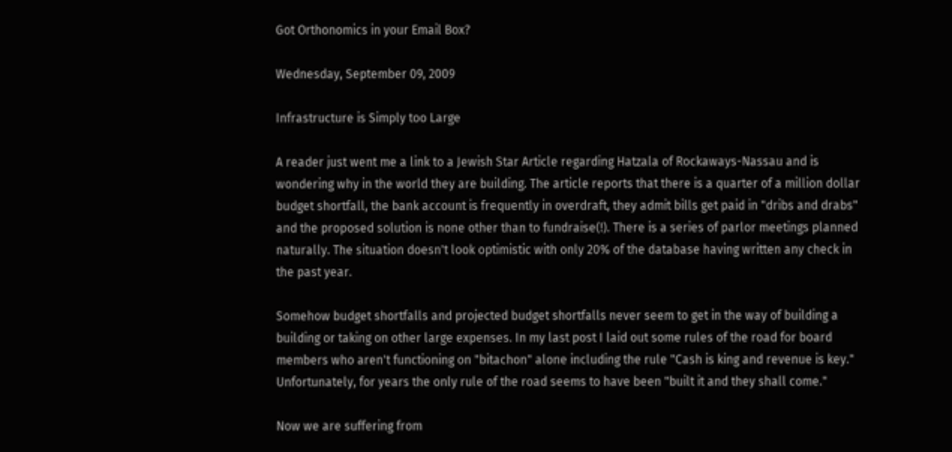Got Orthonomics in your Email Box?

Wednesday, September 09, 2009

Infrastructure is Simply too Large

A reader just went me a link to a Jewish Star Article regarding Hatzala of Rockaways-Nassau and is wondering why in the world they are building. The article reports that there is a quarter of a million dollar budget shortfall, the bank account is frequently in overdraft, they admit bills get paid in "dribs and drabs" and the proposed solution is none other than to fundraise(!). There is a series of parlor meetings planned naturally. The situation doesn't look optimistic with only 20% of the database having written any check in the past year.

Somehow budget shortfalls and projected budget shortfalls never seem to get in the way of building a building or taking on other large expenses. In my last post I laid out some rules of the road for board members who aren't functioning on "bitachon" alone including the rule "Cash is king and revenue is key." Unfortunately, for years the only rule of the road seems to have been "built it and they shall come."

Now we are suffering from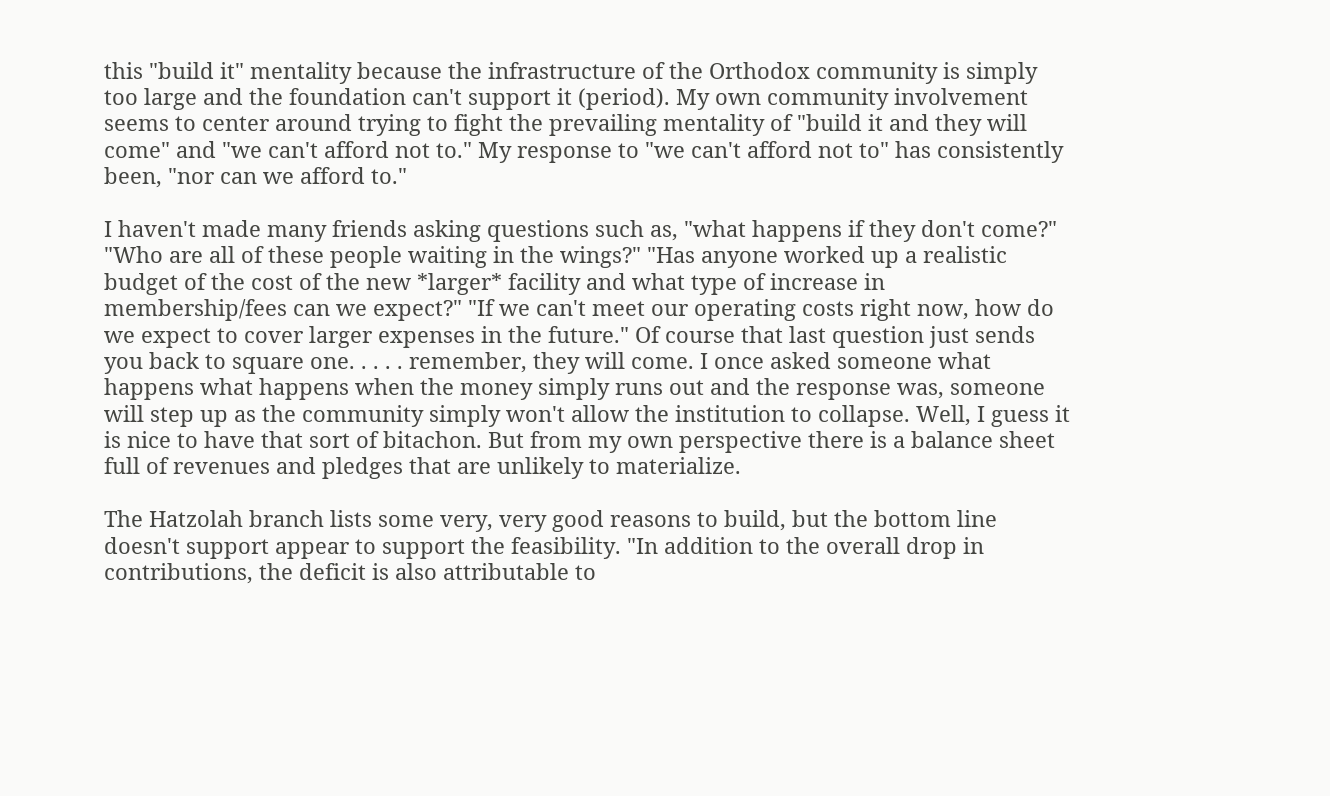this "build it" mentality because the infrastructure of the Orthodox community is simply too large and the foundation can't support it (period). My own community involvement seems to center around trying to fight the prevailing mentality of "build it and they will come" and "we can't afford not to." My response to "we can't afford not to" has consistently been, "nor can we afford to."

I haven't made many friends asking questions such as, "what happens if they don't come?" "Who are all of these people waiting in the wings?" "Has anyone worked up a realistic budget of the cost of the new *larger* facility and what type of increase in membership/fees can we expect?" "If we can't meet our operating costs right now, how do we expect to cover larger expenses in the future." Of course that last question just sends you back to square one. . . . . remember, they will come. I once asked someone what happens what happens when the money simply runs out and the response was, someone will step up as the community simply won't allow the institution to collapse. Well, I guess it is nice to have that sort of bitachon. But from my own perspective there is a balance sheet full of revenues and pledges that are unlikely to materialize.

The Hatzolah branch lists some very, very good reasons to build, but the bottom line doesn't support appear to support the feasibility. "In addition to the overall drop in contributions, the deficit is also attributable to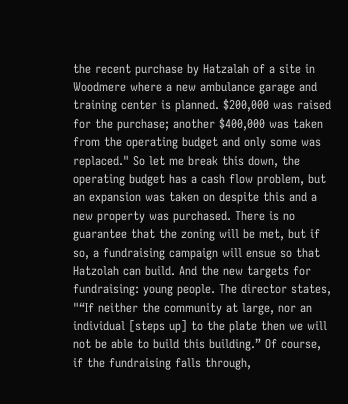the recent purchase by Hatzalah of a site in Woodmere where a new ambulance garage and training center is planned. $200,000 was raised for the purchase; another $400,000 was taken from the operating budget and only some was replaced." So let me break this down, the operating budget has a cash flow problem, but an expansion was taken on despite this and a new property was purchased. There is no guarantee that the zoning will be met, but if so, a fundraising campaign will ensue so that Hatzolah can build. And the new targets for fundraising: young people. The director states, "“If neither the community at large, nor an individual [steps up] to the plate then we will not be able to build this building.” Of course, if the fundraising falls through,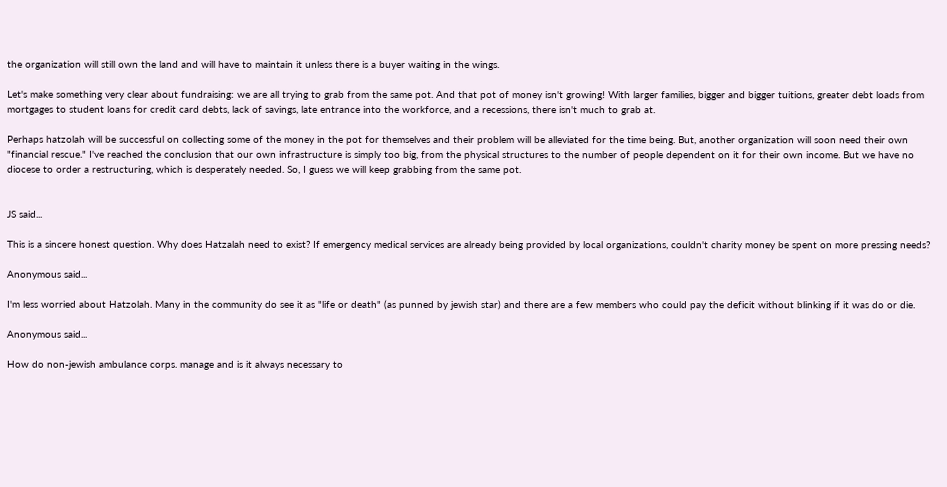the organization will still own the land and will have to maintain it unless there is a buyer waiting in the wings.

Let's make something very clear about fundraising: we are all trying to grab from the same pot. And that pot of money isn't growing! With larger families, bigger and bigger tuitions, greater debt loads from mortgages to student loans for credit card debts, lack of savings, late entrance into the workforce, and a recessions, there isn't much to grab at.

Perhaps hatzolah will be successful on collecting some of the money in the pot for themselves and their problem will be alleviated for the time being. But, another organization will soon need their own "financial rescue." I've reached the conclusion that our own infrastructure is simply too big, from the physical structures to the number of people dependent on it for their own income. But we have no diocese to order a restructuring, which is desperately needed. So, I guess we will keep grabbing from the same pot.


JS said...

This is a sincere honest question. Why does Hatzalah need to exist? If emergency medical services are already being provided by local organizations, couldn't charity money be spent on more pressing needs?

Anonymous said...

I'm less worried about Hatzolah. Many in the community do see it as "life or death" (as punned by jewish star) and there are a few members who could pay the deficit without blinking if it was do or die.

Anonymous said...

How do non-jewish ambulance corps. manage and is it always necessary to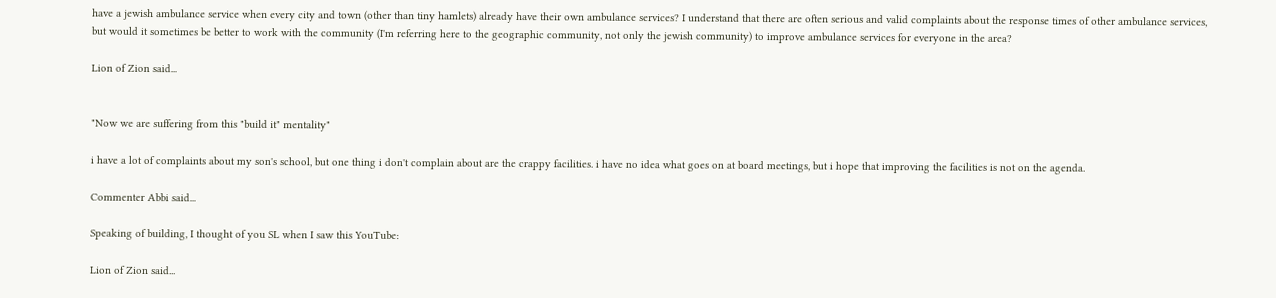have a jewish ambulance service when every city and town (other than tiny hamlets) already have their own ambulance services? I understand that there are often serious and valid complaints about the response times of other ambulance services, but would it sometimes be better to work with the community (I'm referring here to the geographic community, not only the jewish community) to improve ambulance services for everyone in the area?

Lion of Zion said...


"Now we are suffering from this "build it" mentality"

i have a lot of complaints about my son's school, but one thing i don't complain about are the crappy facilities. i have no idea what goes on at board meetings, but i hope that improving the facilities is not on the agenda.

Commenter Abbi said...

Speaking of building, I thought of you SL when I saw this YouTube:

Lion of Zion said...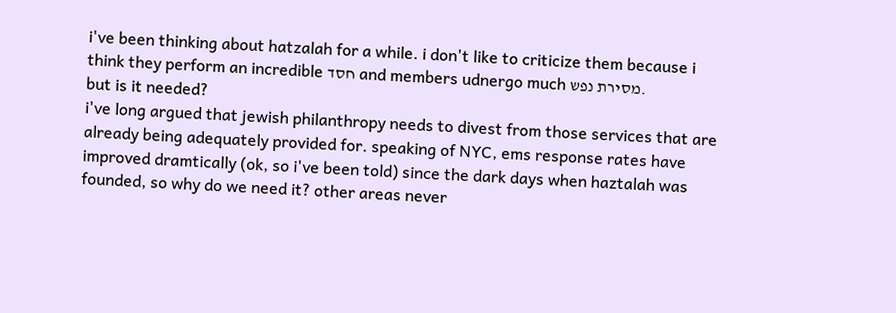i've been thinking about hatzalah for a while. i don't like to criticize them because i think they perform an incredible חסד and members udnergo much מסירת נפש.
but is it needed?
i've long argued that jewish philanthropy needs to divest from those services that are already being adequately provided for. speaking of NYC, ems response rates have improved dramtically (ok, so i've been told) since the dark days when haztalah was founded, so why do we need it? other areas never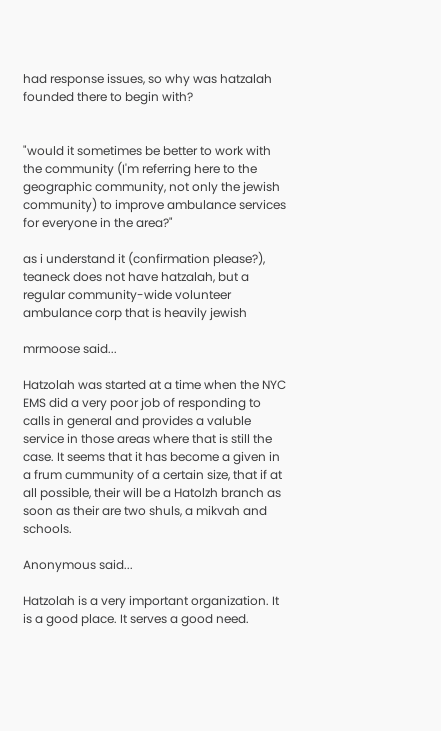had response issues, so why was hatzalah founded there to begin with?


"would it sometimes be better to work with the community (I'm referring here to the geographic community, not only the jewish community) to improve ambulance services for everyone in the area?"

as i understand it (confirmation please?), teaneck does not have hatzalah, but a regular community-wide volunteer ambulance corp that is heavily jewish

mrmoose said...

Hatzolah was started at a time when the NYC EMS did a very poor job of responding to calls in general and provides a valuble service in those areas where that is still the case. It seems that it has become a given in a frum cummunity of a certain size, that if at all possible, their will be a Hatolzh branch as soon as their are two shuls, a mikvah and schools.

Anonymous said...

Hatzolah is a very important organization. It is a good place. It serves a good need.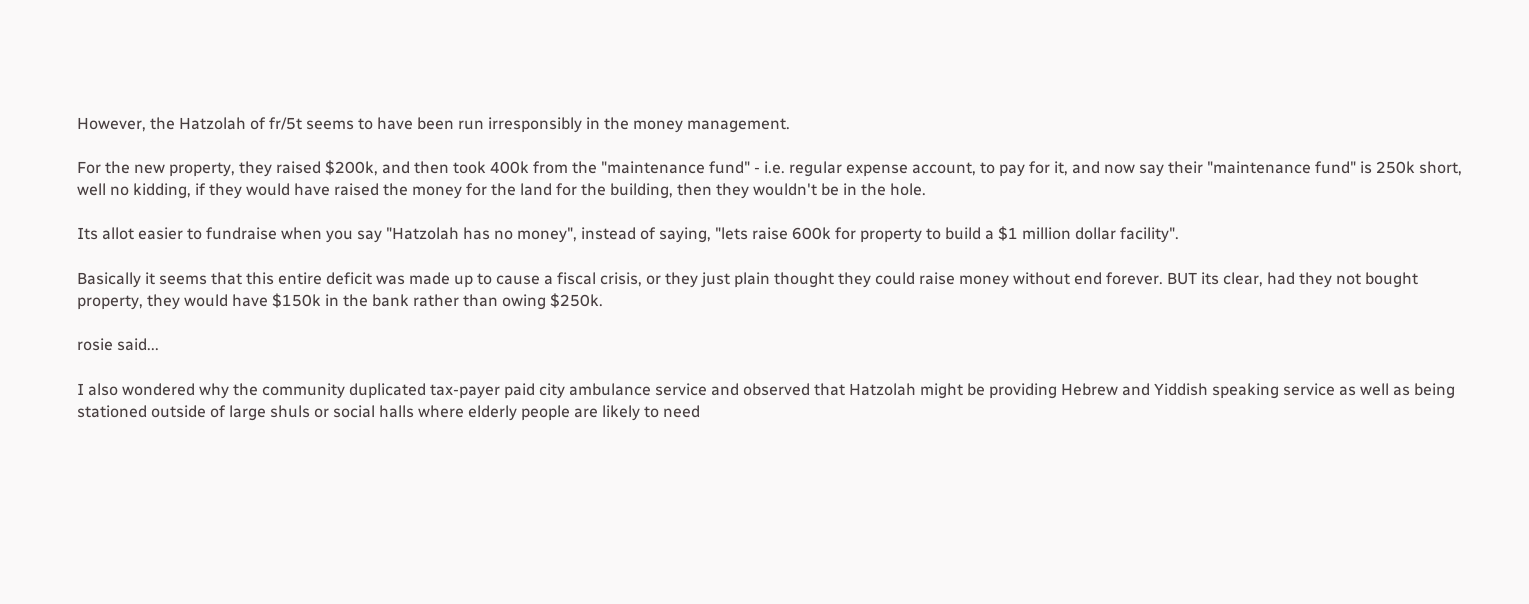However, the Hatzolah of fr/5t seems to have been run irresponsibly in the money management.

For the new property, they raised $200k, and then took 400k from the "maintenance fund" - i.e. regular expense account, to pay for it, and now say their "maintenance fund" is 250k short, well no kidding, if they would have raised the money for the land for the building, then they wouldn't be in the hole.

Its allot easier to fundraise when you say "Hatzolah has no money", instead of saying, "lets raise 600k for property to build a $1 million dollar facility".

Basically it seems that this entire deficit was made up to cause a fiscal crisis, or they just plain thought they could raise money without end forever. BUT its clear, had they not bought property, they would have $150k in the bank rather than owing $250k.

rosie said...

I also wondered why the community duplicated tax-payer paid city ambulance service and observed that Hatzolah might be providing Hebrew and Yiddish speaking service as well as being stationed outside of large shuls or social halls where elderly people are likely to need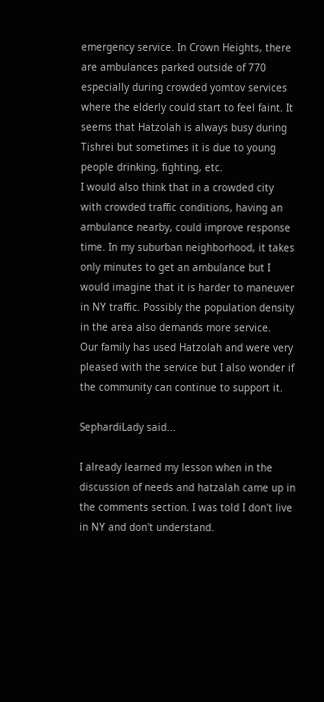emergency service. In Crown Heights, there are ambulances parked outside of 770 especially during crowded yomtov services where the elderly could start to feel faint. It seems that Hatzolah is always busy during Tishrei but sometimes it is due to young people drinking, fighting, etc.
I would also think that in a crowded city with crowded traffic conditions, having an ambulance nearby, could improve response time. In my suburban neighborhood, it takes only minutes to get an ambulance but I would imagine that it is harder to maneuver in NY traffic. Possibly the population density in the area also demands more service.
Our family has used Hatzolah and were very pleased with the service but I also wonder if the community can continue to support it.

SephardiLady said...

I already learned my lesson when in the discussion of needs and hatzalah came up in the comments section. I was told I don't live in NY and don't understand.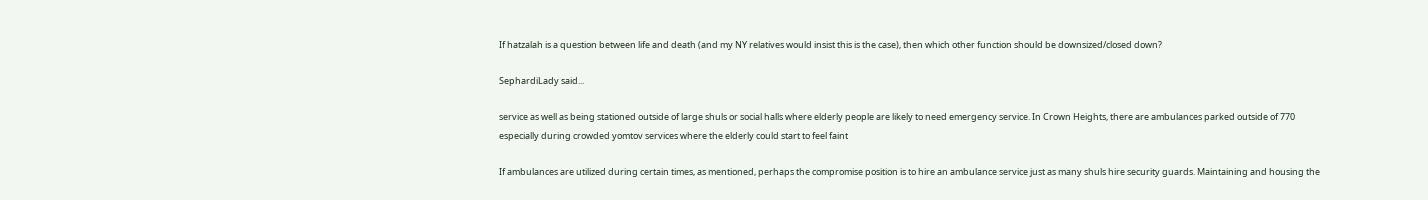If hatzalah is a question between life and death (and my NY relatives would insist this is the case), then which other function should be downsized/closed down?

SephardiLady said...

service as well as being stationed outside of large shuls or social halls where elderly people are likely to need emergency service. In Crown Heights, there are ambulances parked outside of 770 especially during crowded yomtov services where the elderly could start to feel faint

If ambulances are utilized during certain times, as mentioned, perhaps the compromise position is to hire an ambulance service just as many shuls hire security guards. Maintaining and housing the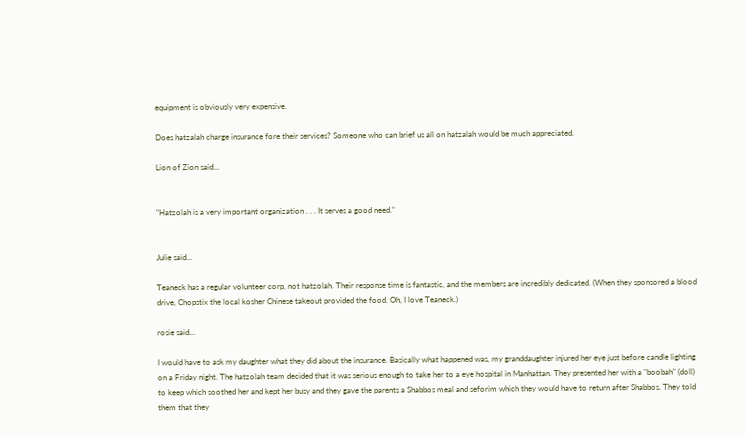equipment is obviously very expensive.

Does hatzalah charge insurance fore their services? Someone who can brief us all on hatzalah would be much appreciated.

Lion of Zion said...


"Hatzolah is a very important organization . . . It serves a good need."


Julie said...

Teaneck has a regular volunteer corp, not hatzolah. Their response time is fantastic, and the members are incredibly dedicated. (When they sponsored a blood drive, Chopstix the local kosher Chinese takeout provided the food. Oh, I love Teaneck.)

rosie said...

I would have to ask my daughter what they did about the insurance. Basically what happened was, my granddaughter injured her eye just before candle lighting on a Friday night. The hatzolah team decided that it was serious enough to take her to a eye hospital in Manhattan. They presented her with a "boobah" (doll) to keep which soothed her and kept her busy and they gave the parents a Shabbos meal and seforim which they would have to return after Shabbos. They told them that they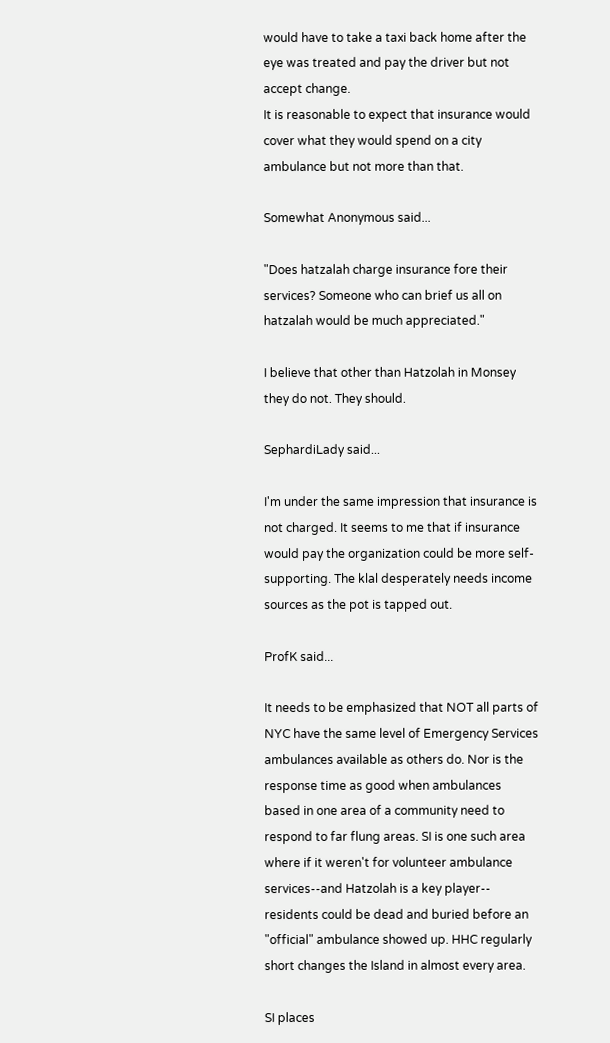would have to take a taxi back home after the eye was treated and pay the driver but not accept change.
It is reasonable to expect that insurance would cover what they would spend on a city ambulance but not more than that.

Somewhat Anonymous said...

"Does hatzalah charge insurance fore their services? Someone who can brief us all on hatzalah would be much appreciated."

I believe that other than Hatzolah in Monsey they do not. They should.

SephardiLady said...

I'm under the same impression that insurance is not charged. It seems to me that if insurance would pay the organization could be more self-supporting. The klal desperately needs income sources as the pot is tapped out.

ProfK said...

It needs to be emphasized that NOT all parts of NYC have the same level of Emergency Services ambulances available as others do. Nor is the response time as good when ambulances based in one area of a community need to respond to far flung areas. SI is one such area where if it weren't for volunteer ambulance services--and Hatzolah is a key player-- residents could be dead and buried before an "official" ambulance showed up. HHC regularly short changes the Island in almost every area.

SI places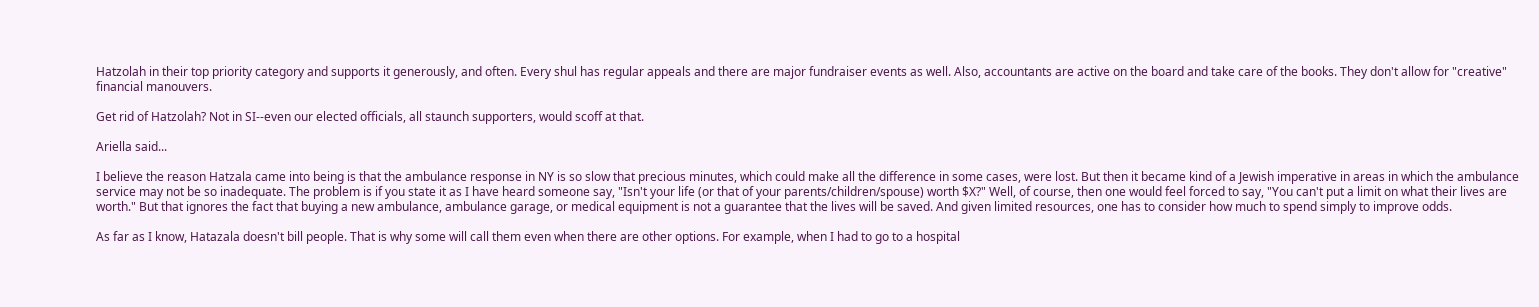Hatzolah in their top priority category and supports it generously, and often. Every shul has regular appeals and there are major fundraiser events as well. Also, accountants are active on the board and take care of the books. They don't allow for "creative" financial manouvers.

Get rid of Hatzolah? Not in SI--even our elected officials, all staunch supporters, would scoff at that.

Ariella said...

I believe the reason Hatzala came into being is that the ambulance response in NY is so slow that precious minutes, which could make all the difference in some cases, were lost. But then it became kind of a Jewish imperative in areas in which the ambulance service may not be so inadequate. The problem is if you state it as I have heard someone say, "Isn't your life (or that of your parents/children/spouse) worth $X?" Well, of course, then one would feel forced to say, "You can't put a limit on what their lives are worth." But that ignores the fact that buying a new ambulance, ambulance garage, or medical equipment is not a guarantee that the lives will be saved. And given limited resources, one has to consider how much to spend simply to improve odds.

As far as I know, Hatazala doesn't bill people. That is why some will call them even when there are other options. For example, when I had to go to a hospital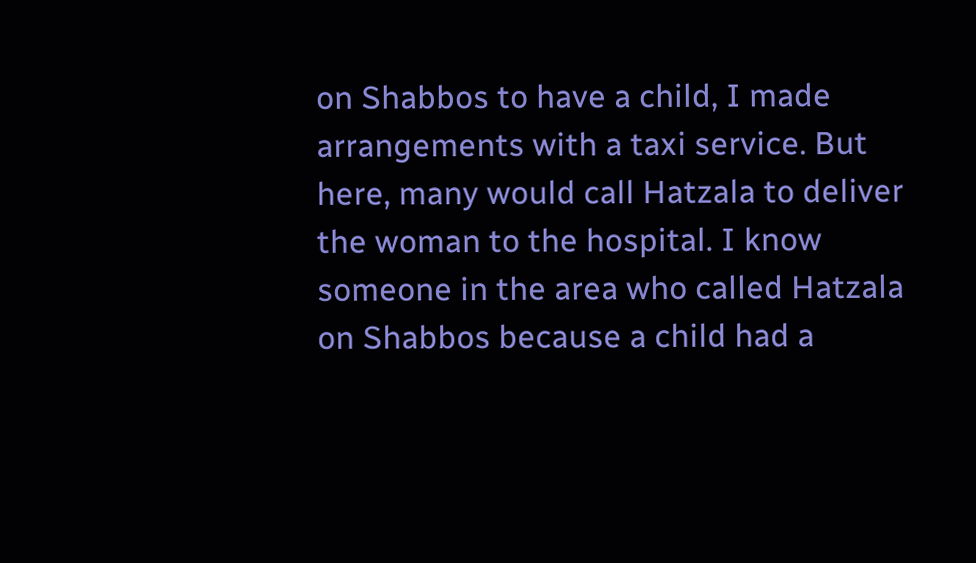on Shabbos to have a child, I made arrangements with a taxi service. But here, many would call Hatzala to deliver the woman to the hospital. I know someone in the area who called Hatzala on Shabbos because a child had a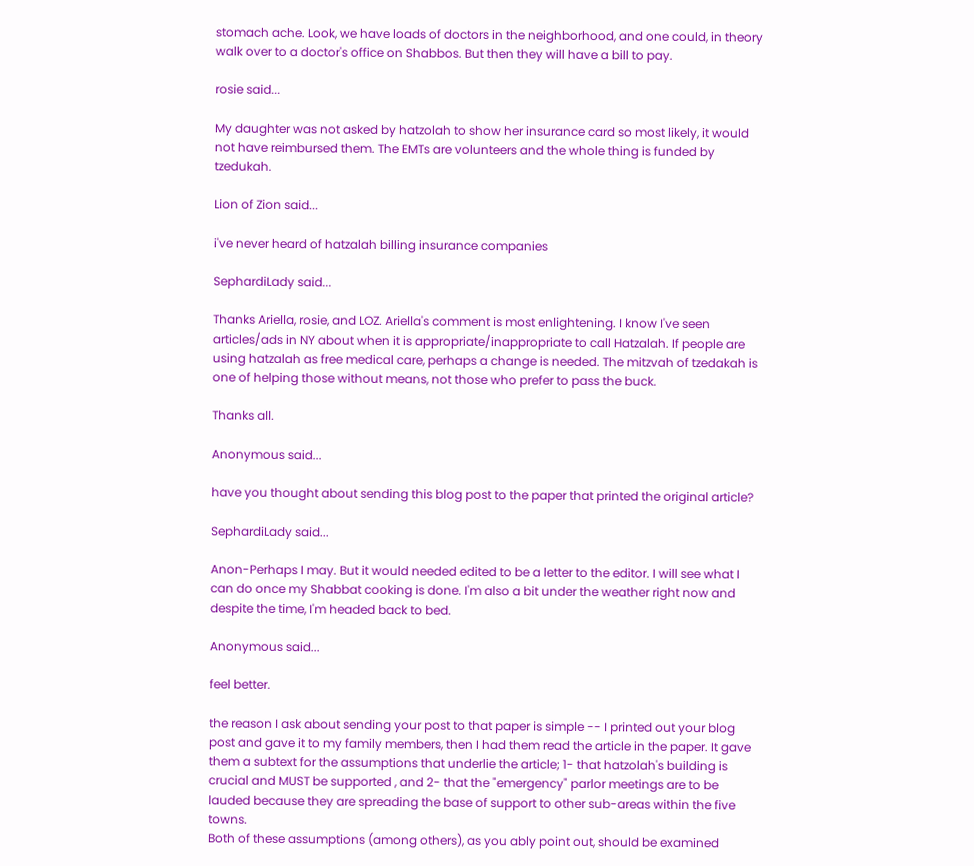stomach ache. Look, we have loads of doctors in the neighborhood, and one could, in theory walk over to a doctor's office on Shabbos. But then they will have a bill to pay.

rosie said...

My daughter was not asked by hatzolah to show her insurance card so most likely, it would not have reimbursed them. The EMTs are volunteers and the whole thing is funded by tzedukah.

Lion of Zion said...

i've never heard of hatzalah billing insurance companies

SephardiLady said...

Thanks Ariella, rosie, and LOZ. Ariella's comment is most enlightening. I know I've seen articles/ads in NY about when it is appropriate/inappropriate to call Hatzalah. If people are using hatzalah as free medical care, perhaps a change is needed. The mitzvah of tzedakah is one of helping those without means, not those who prefer to pass the buck.

Thanks all.

Anonymous said...

have you thought about sending this blog post to the paper that printed the original article?

SephardiLady said...

Anon-Perhaps I may. But it would needed edited to be a letter to the editor. I will see what I can do once my Shabbat cooking is done. I'm also a bit under the weather right now and despite the time, I'm headed back to bed.

Anonymous said...

feel better.

the reason I ask about sending your post to that paper is simple -- I printed out your blog post and gave it to my family members, then I had them read the article in the paper. It gave them a subtext for the assumptions that underlie the article; 1- that hatzolah's building is crucial and MUST be supported , and 2- that the "emergency" parlor meetings are to be lauded because they are spreading the base of support to other sub-areas within the five towns.
Both of these assumptions (among others), as you ably point out, should be examined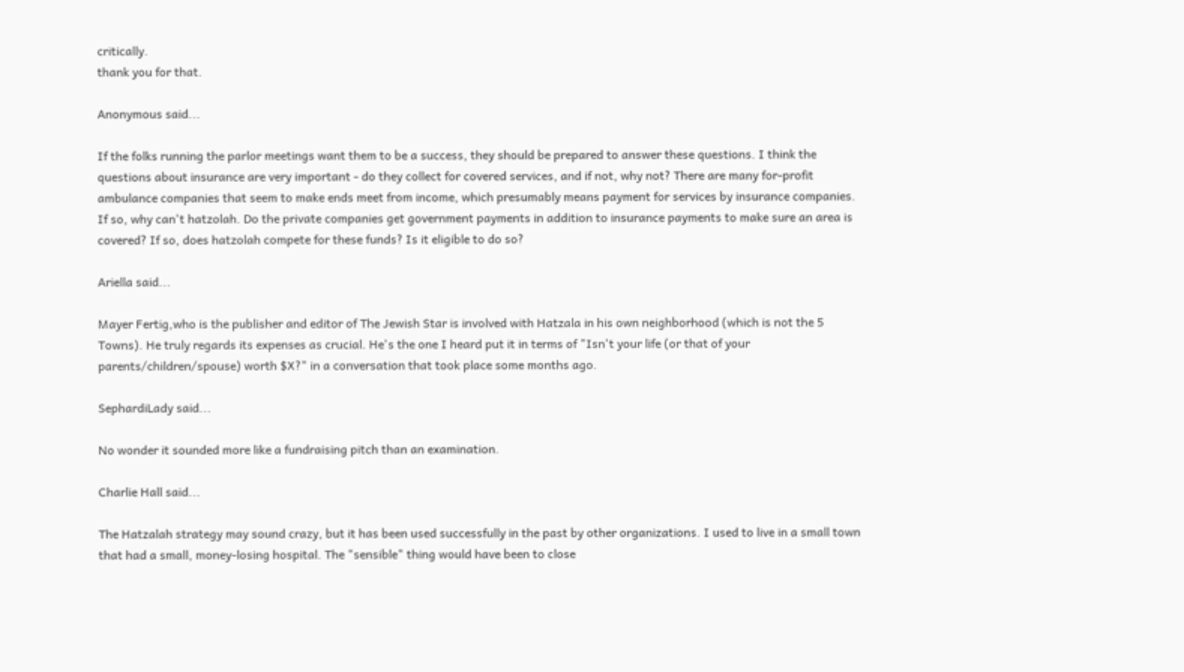critically.
thank you for that.

Anonymous said...

If the folks running the parlor meetings want them to be a success, they should be prepared to answer these questions. I think the questions about insurance are very important - do they collect for covered services, and if not, why not? There are many for-profit ambulance companies that seem to make ends meet from income, which presumably means payment for services by insurance companies. If so, why can't hatzolah. Do the private companies get government payments in addition to insurance payments to make sure an area is covered? If so, does hatzolah compete for these funds? Is it eligible to do so?

Ariella said...

Mayer Fertig,who is the publisher and editor of The Jewish Star is involved with Hatzala in his own neighborhood (which is not the 5 Towns). He truly regards its expenses as crucial. He's the one I heard put it in terms of "Isn't your life (or that of your parents/children/spouse) worth $X?" in a conversation that took place some months ago.

SephardiLady said...

No wonder it sounded more like a fundraising pitch than an examination.

Charlie Hall said...

The Hatzalah strategy may sound crazy, but it has been used successfully in the past by other organizations. I used to live in a small town that had a small, money-losing hospital. The "sensible" thing would have been to close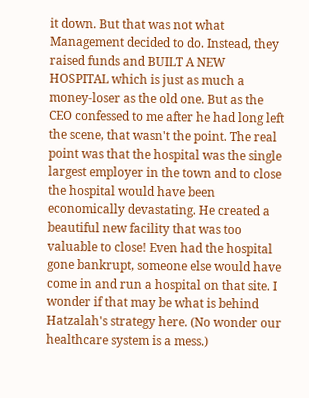it down. But that was not what Management decided to do. Instead, they raised funds and BUILT A NEW HOSPITAL which is just as much a money-loser as the old one. But as the CEO confessed to me after he had long left the scene, that wasn't the point. The real point was that the hospital was the single largest employer in the town and to close the hospital would have been economically devastating. He created a beautiful new facility that was too valuable to close! Even had the hospital gone bankrupt, someone else would have come in and run a hospital on that site. I wonder if that may be what is behind Hatzalah's strategy here. (No wonder our healthcare system is a mess.)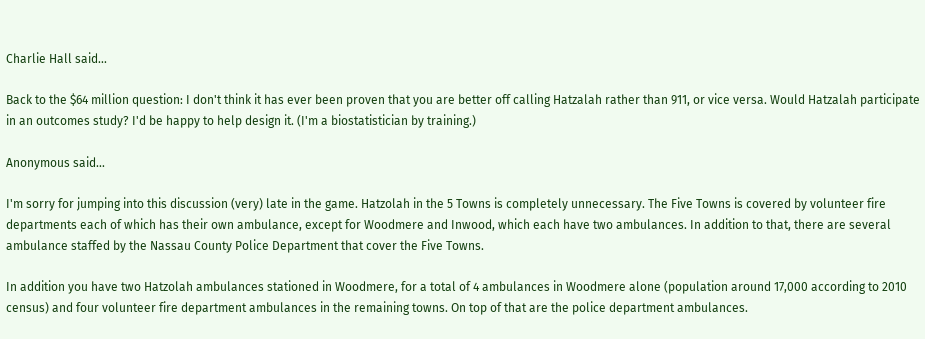Charlie Hall said...

Back to the $64 million question: I don't think it has ever been proven that you are better off calling Hatzalah rather than 911, or vice versa. Would Hatzalah participate in an outcomes study? I'd be happy to help design it. (I'm a biostatistician by training.)

Anonymous said...

I'm sorry for jumping into this discussion (very) late in the game. Hatzolah in the 5 Towns is completely unnecessary. The Five Towns is covered by volunteer fire departments each of which has their own ambulance, except for Woodmere and Inwood, which each have two ambulances. In addition to that, there are several ambulance staffed by the Nassau County Police Department that cover the Five Towns.

In addition you have two Hatzolah ambulances stationed in Woodmere, for a total of 4 ambulances in Woodmere alone (population around 17,000 according to 2010 census) and four volunteer fire department ambulances in the remaining towns. On top of that are the police department ambulances.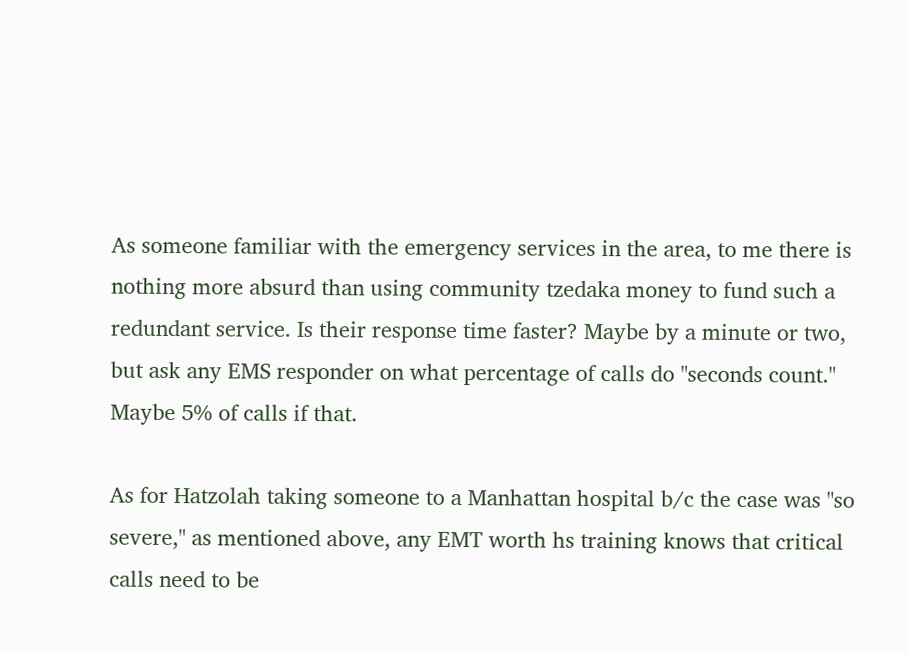As someone familiar with the emergency services in the area, to me there is nothing more absurd than using community tzedaka money to fund such a redundant service. Is their response time faster? Maybe by a minute or two, but ask any EMS responder on what percentage of calls do "seconds count." Maybe 5% of calls if that.

As for Hatzolah taking someone to a Manhattan hospital b/c the case was "so severe," as mentioned above, any EMT worth hs training knows that critical calls need to be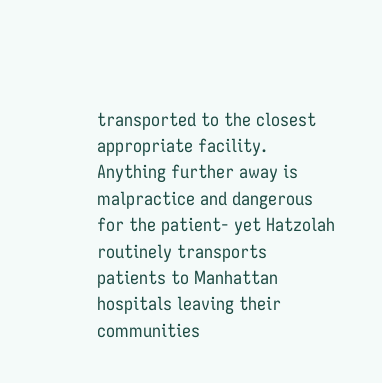transported to the closest appropriate facility. Anything further away is malpractice and dangerous for the patient- yet Hatzolah routinely transports patients to Manhattan hospitals leaving their communities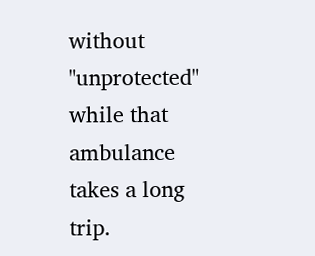without "unprotected" while that ambulance takes a long trip.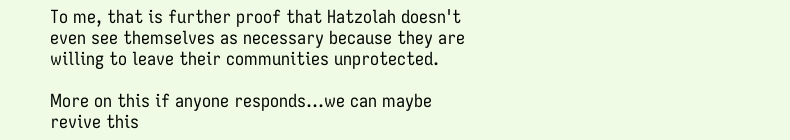To me, that is further proof that Hatzolah doesn't even see themselves as necessary because they are willing to leave their communities unprotected.

More on this if anyone responds...we can maybe revive this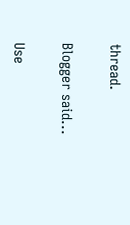thread.

Blogger said...

Use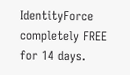IdentityForce completely FREE for 14 days.